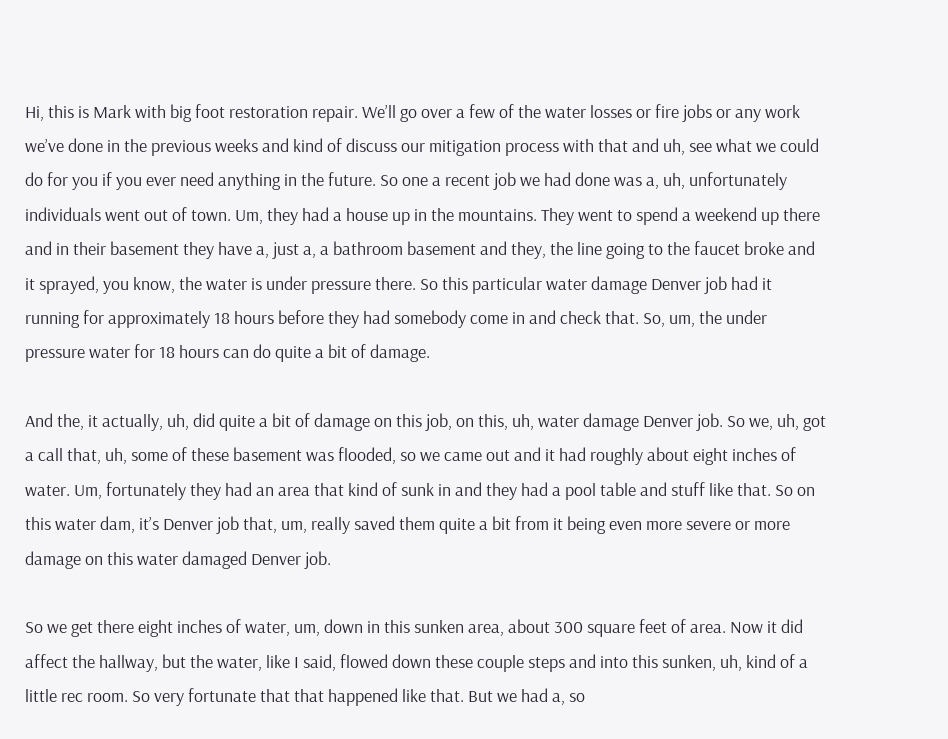Hi, this is Mark with big foot restoration repair. We’ll go over a few of the water losses or fire jobs or any work we’ve done in the previous weeks and kind of discuss our mitigation process with that and uh, see what we could do for you if you ever need anything in the future. So one a recent job we had done was a, uh, unfortunately individuals went out of town. Um, they had a house up in the mountains. They went to spend a weekend up there and in their basement they have a, just a, a bathroom basement and they, the line going to the faucet broke and it sprayed, you know, the water is under pressure there. So this particular water damage Denver job had it running for approximately 18 hours before they had somebody come in and check that. So, um, the under pressure water for 18 hours can do quite a bit of damage.

And the, it actually, uh, did quite a bit of damage on this job, on this, uh, water damage Denver job. So we, uh, got a call that, uh, some of these basement was flooded, so we came out and it had roughly about eight inches of water. Um, fortunately they had an area that kind of sunk in and they had a pool table and stuff like that. So on this water dam, it’s Denver job that, um, really saved them quite a bit from it being even more severe or more damage on this water damaged Denver job.

So we get there eight inches of water, um, down in this sunken area, about 300 square feet of area. Now it did affect the hallway, but the water, like I said, flowed down these couple steps and into this sunken, uh, kind of a little rec room. So very fortunate that that happened like that. But we had a, so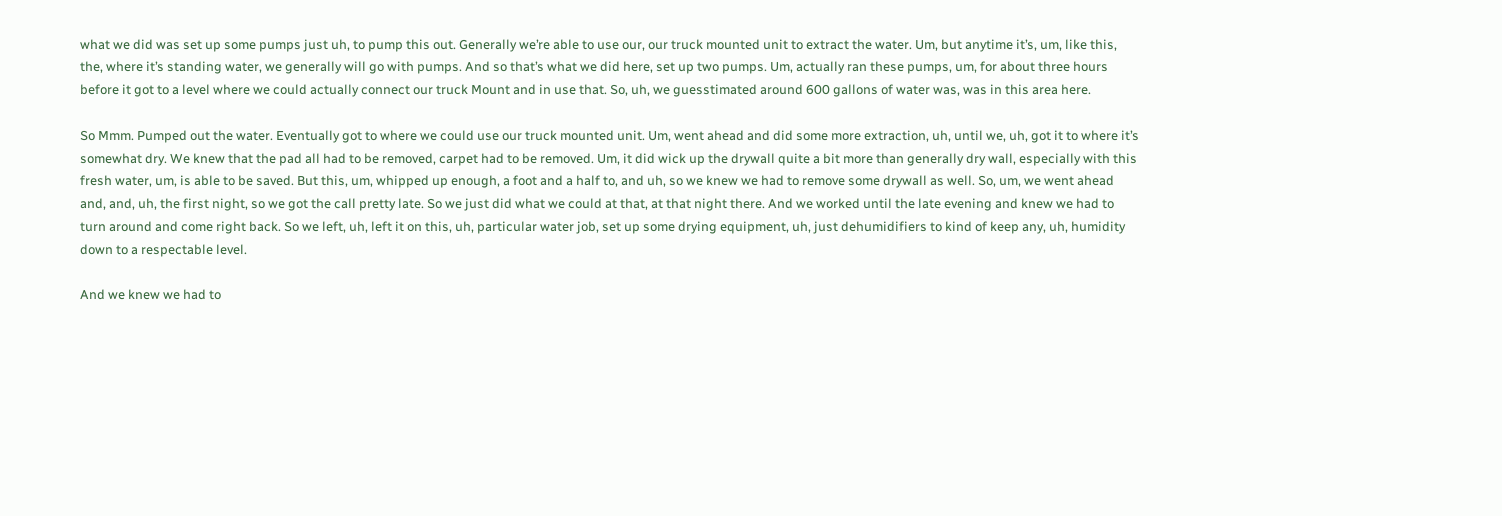what we did was set up some pumps just uh, to pump this out. Generally we’re able to use our, our truck mounted unit to extract the water. Um, but anytime it’s, um, like this, the, where it’s standing water, we generally will go with pumps. And so that’s what we did here, set up two pumps. Um, actually ran these pumps, um, for about three hours before it got to a level where we could actually connect our truck Mount and in use that. So, uh, we guesstimated around 600 gallons of water was, was in this area here.

So Mmm. Pumped out the water. Eventually got to where we could use our truck mounted unit. Um, went ahead and did some more extraction, uh, until we, uh, got it to where it’s somewhat dry. We knew that the pad all had to be removed, carpet had to be removed. Um, it did wick up the drywall quite a bit more than generally dry wall, especially with this fresh water, um, is able to be saved. But this, um, whipped up enough, a foot and a half to, and uh, so we knew we had to remove some drywall as well. So, um, we went ahead and, and, uh, the first night, so we got the call pretty late. So we just did what we could at that, at that night there. And we worked until the late evening and knew we had to turn around and come right back. So we left, uh, left it on this, uh, particular water job, set up some drying equipment, uh, just dehumidifiers to kind of keep any, uh, humidity down to a respectable level.

And we knew we had to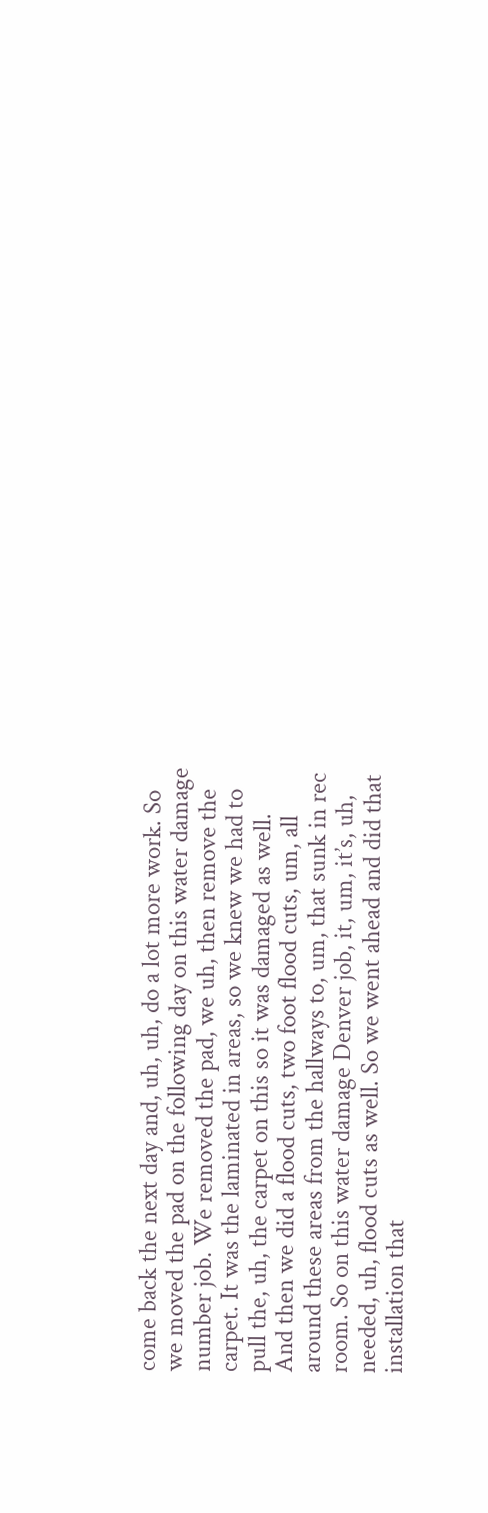come back the next day and, uh, uh, do a lot more work. So we moved the pad on the following day on this water damage number job. We removed the pad, we uh, then remove the carpet. It was the laminated in areas, so we knew we had to pull the, uh, the carpet on this so it was damaged as well. And then we did a flood cuts, two foot flood cuts, um, all around these areas from the hallways to, um, that sunk in rec room. So on this water damage Denver job, it, um, it’s, uh, needed, uh, flood cuts as well. So we went ahead and did that installation that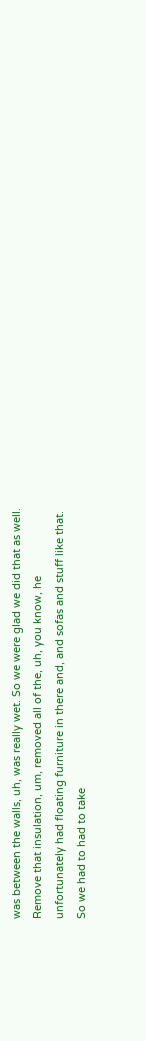was between the walls, uh, was really wet. So we were glad we did that as well. Remove that insulation, um, removed all of the, uh, you know, he unfortunately had floating furniture in there and, and sofas and stuff like that. So we had to had to take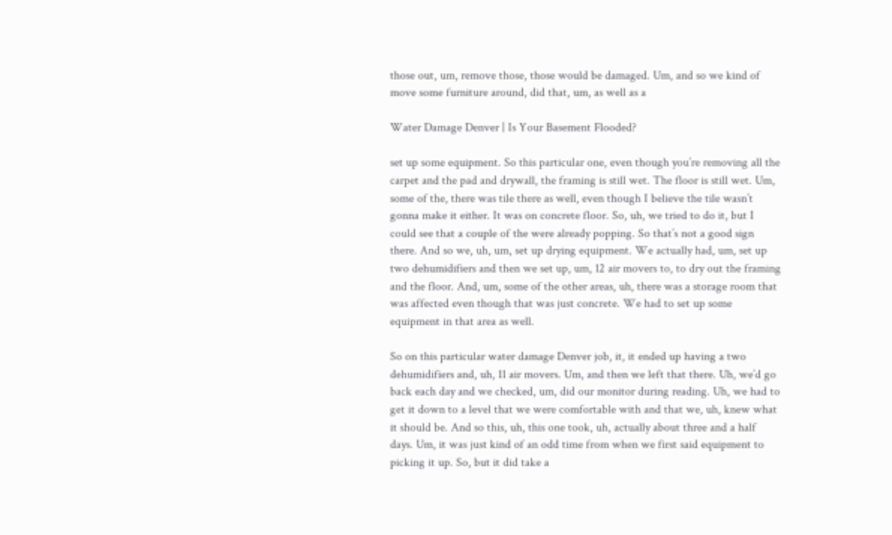those out, um, remove those, those would be damaged. Um, and so we kind of move some furniture around, did that, um, as well as a

Water Damage Denver | Is Your Basement Flooded?

set up some equipment. So this particular one, even though you’re removing all the carpet and the pad and drywall, the framing is still wet. The floor is still wet. Um, some of the, there was tile there as well, even though I believe the tile wasn’t gonna make it either. It was on concrete floor. So, uh, we tried to do it, but I could see that a couple of the were already popping. So that’s not a good sign there. And so we, uh, um, set up drying equipment. We actually had, um, set up two dehumidifiers and then we set up, um, 12 air movers to, to dry out the framing and the floor. And, um, some of the other areas, uh, there was a storage room that was affected even though that was just concrete. We had to set up some equipment in that area as well.

So on this particular water damage Denver job, it, it ended up having a two dehumidifiers and, uh, 11 air movers. Um, and then we left that there. Uh, we’d go back each day and we checked, um, did our monitor during reading. Uh, we had to get it down to a level that we were comfortable with and that we, uh, knew what it should be. And so this, uh, this one took, uh, actually about three and a half days. Um, it was just kind of an odd time from when we first said equipment to picking it up. So, but it did take a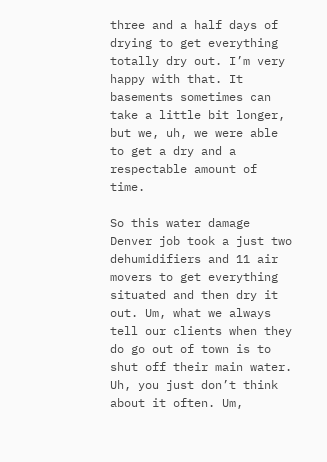three and a half days of drying to get everything totally dry out. I’m very happy with that. It basements sometimes can take a little bit longer, but we, uh, we were able to get a dry and a respectable amount of time.

So this water damage Denver job took a just two dehumidifiers and 11 air movers to get everything situated and then dry it out. Um, what we always tell our clients when they do go out of town is to shut off their main water. Uh, you just don’t think about it often. Um,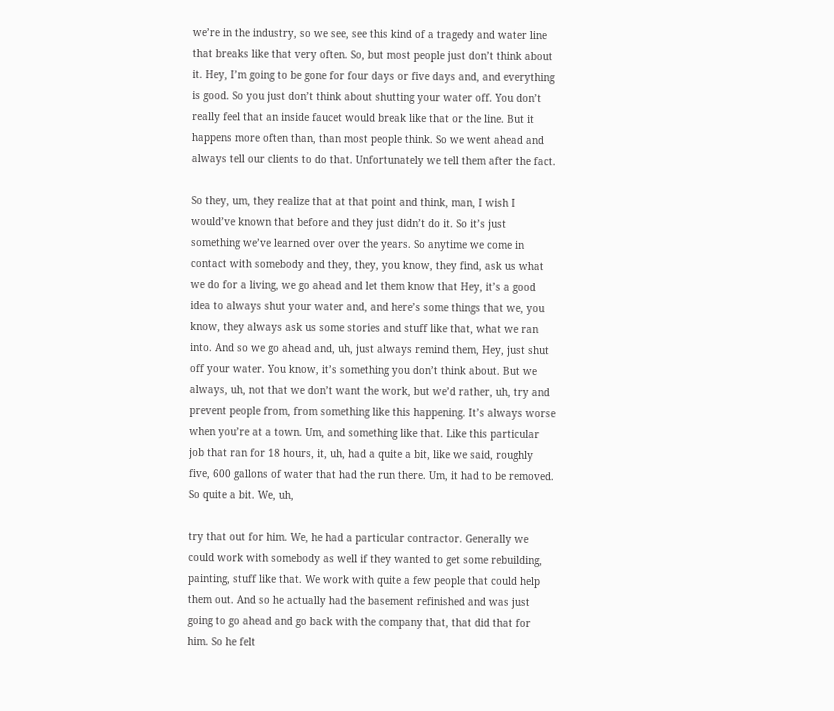we’re in the industry, so we see, see this kind of a tragedy and water line that breaks like that very often. So, but most people just don’t think about it. Hey, I’m going to be gone for four days or five days and, and everything is good. So you just don’t think about shutting your water off. You don’t really feel that an inside faucet would break like that or the line. But it happens more often than, than most people think. So we went ahead and always tell our clients to do that. Unfortunately we tell them after the fact.

So they, um, they realize that at that point and think, man, I wish I would’ve known that before and they just didn’t do it. So it’s just something we’ve learned over over the years. So anytime we come in contact with somebody and they, they, you know, they find, ask us what we do for a living, we go ahead and let them know that Hey, it’s a good idea to always shut your water and, and here’s some things that we, you know, they always ask us some stories and stuff like that, what we ran into. And so we go ahead and, uh, just always remind them, Hey, just shut off your water. You know, it’s something you don’t think about. But we always, uh, not that we don’t want the work, but we’d rather, uh, try and prevent people from, from something like this happening. It’s always worse when you’re at a town. Um, and something like that. Like this particular job that ran for 18 hours, it, uh, had a quite a bit, like we said, roughly five, 600 gallons of water that had the run there. Um, it had to be removed. So quite a bit. We, uh,

try that out for him. We, he had a particular contractor. Generally we could work with somebody as well if they wanted to get some rebuilding, painting, stuff like that. We work with quite a few people that could help them out. And so he actually had the basement refinished and was just going to go ahead and go back with the company that, that did that for him. So he felt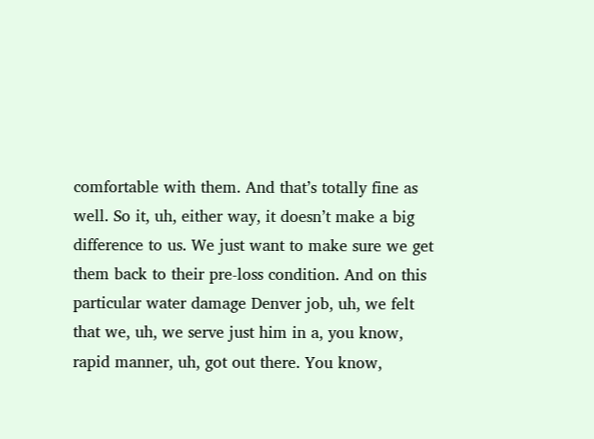comfortable with them. And that’s totally fine as well. So it, uh, either way, it doesn’t make a big difference to us. We just want to make sure we get them back to their pre-loss condition. And on this particular water damage Denver job, uh, we felt that we, uh, we serve just him in a, you know, rapid manner, uh, got out there. You know,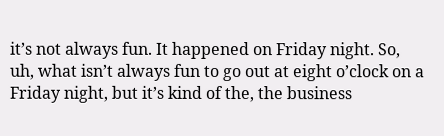it’s not always fun. It happened on Friday night. So, uh, what isn’t always fun to go out at eight o’clock on a Friday night, but it’s kind of the, the business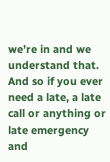we’re in and we understand that. And so if you ever need a late, a late call or anything or late emergency and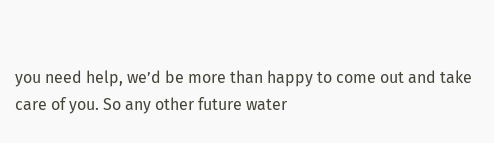you need help, we’d be more than happy to come out and take care of you. So any other future water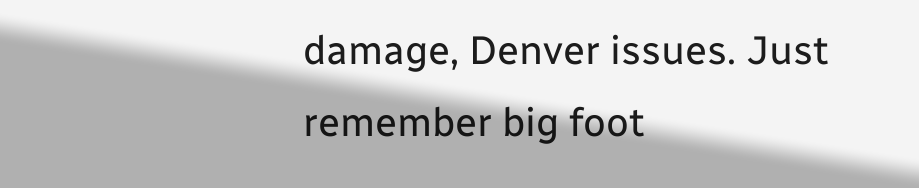damage, Denver issues. Just remember big foot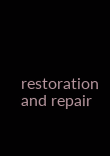restoration and repair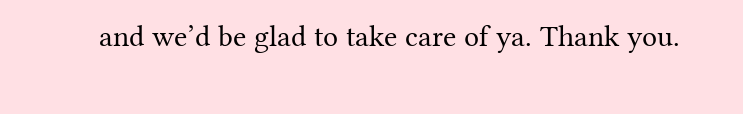and we’d be glad to take care of ya. Thank you.